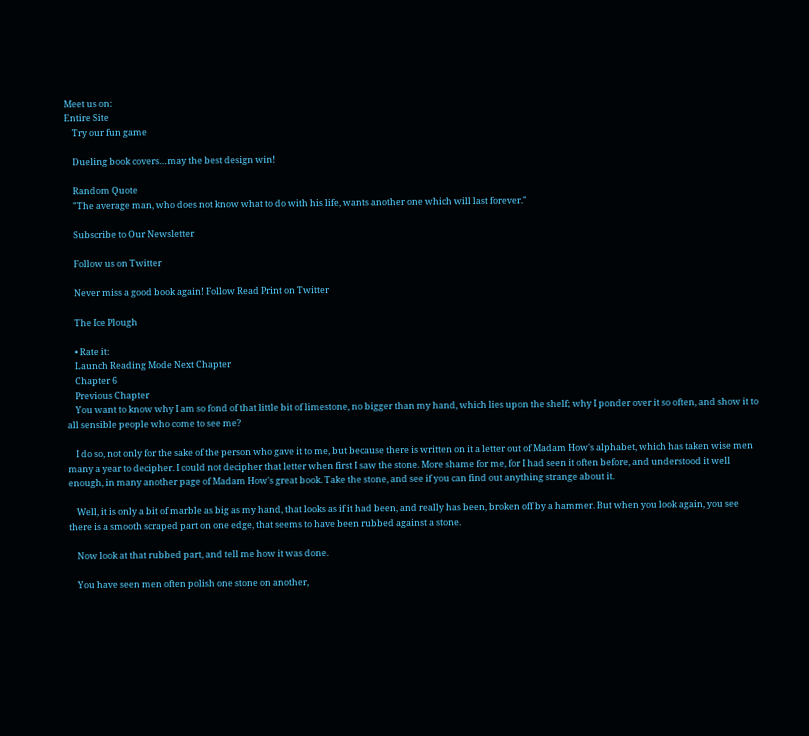Meet us on:
Entire Site
    Try our fun game

    Dueling book covers…may the best design win!

    Random Quote
    "The average man, who does not know what to do with his life, wants another one which will last forever."

    Subscribe to Our Newsletter

    Follow us on Twitter

    Never miss a good book again! Follow Read Print on Twitter

    The Ice Plough

    • Rate it:
    Launch Reading Mode Next Chapter
    Chapter 6
    Previous Chapter
    You want to know why I am so fond of that little bit of limestone, no bigger than my hand, which lies upon the shelf; why I ponder over it so often, and show it to all sensible people who come to see me?

    I do so, not only for the sake of the person who gave it to me, but because there is written on it a letter out of Madam How's alphabet, which has taken wise men many a year to decipher. I could not decipher that letter when first I saw the stone. More shame for me, for I had seen it often before, and understood it well enough, in many another page of Madam How's great book. Take the stone, and see if you can find out anything strange about it.

    Well, it is only a bit of marble as big as my hand, that looks as if it had been, and really has been, broken off by a hammer. But when you look again, you see there is a smooth scraped part on one edge, that seems to have been rubbed against a stone.

    Now look at that rubbed part, and tell me how it was done.

    You have seen men often polish one stone on another,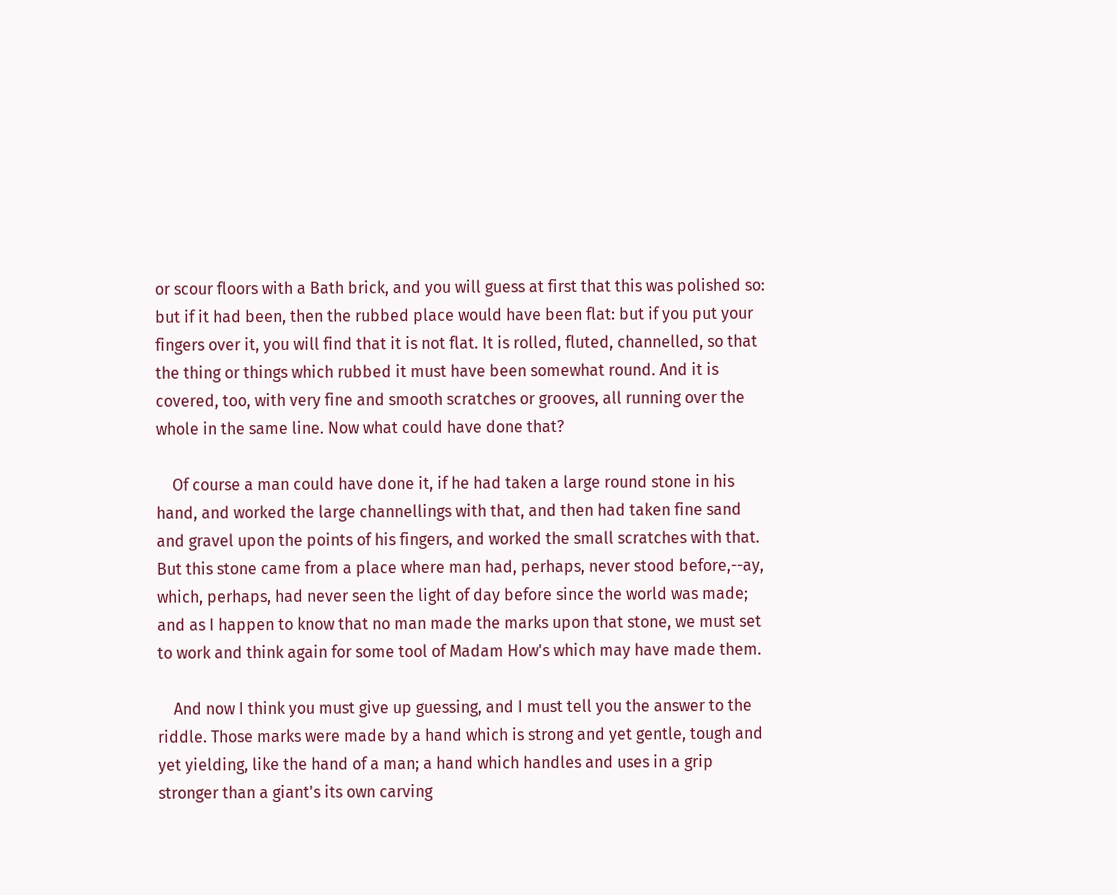or scour floors with a Bath brick, and you will guess at first that this was polished so: but if it had been, then the rubbed place would have been flat: but if you put your fingers over it, you will find that it is not flat. It is rolled, fluted, channelled, so that the thing or things which rubbed it must have been somewhat round. And it is covered, too, with very fine and smooth scratches or grooves, all running over the whole in the same line. Now what could have done that?

    Of course a man could have done it, if he had taken a large round stone in his hand, and worked the large channellings with that, and then had taken fine sand and gravel upon the points of his fingers, and worked the small scratches with that. But this stone came from a place where man had, perhaps, never stood before,--ay, which, perhaps, had never seen the light of day before since the world was made; and as I happen to know that no man made the marks upon that stone, we must set to work and think again for some tool of Madam How's which may have made them.

    And now I think you must give up guessing, and I must tell you the answer to the riddle. Those marks were made by a hand which is strong and yet gentle, tough and yet yielding, like the hand of a man; a hand which handles and uses in a grip stronger than a giant's its own carving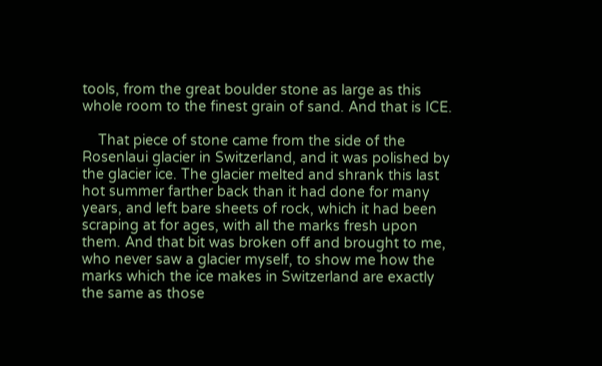tools, from the great boulder stone as large as this whole room to the finest grain of sand. And that is ICE.

    That piece of stone came from the side of the Rosenlaui glacier in Switzerland, and it was polished by the glacier ice. The glacier melted and shrank this last hot summer farther back than it had done for many years, and left bare sheets of rock, which it had been scraping at for ages, with all the marks fresh upon them. And that bit was broken off and brought to me, who never saw a glacier myself, to show me how the marks which the ice makes in Switzerland are exactly the same as those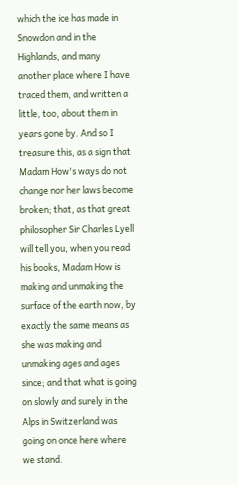which the ice has made in Snowdon and in the Highlands, and many another place where I have traced them, and written a little, too, about them in years gone by. And so I treasure this, as a sign that Madam How's ways do not change nor her laws become broken; that, as that great philosopher Sir Charles Lyell will tell you, when you read his books, Madam How is making and unmaking the surface of the earth now, by exactly the same means as she was making and unmaking ages and ages since; and that what is going on slowly and surely in the Alps in Switzerland was going on once here where we stand.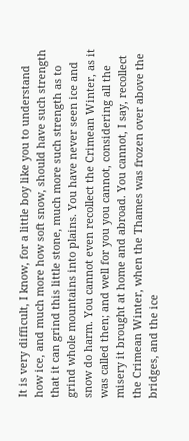It is very difficult, I know, for a little boy like you to understand how ice, and much more how soft snow, should have such strength that it can grind this little stone, much more such strength as to grind whole mountains into plains. You have never seen ice and snow do harm. You cannot even recollect the Crimean Winter, as it was called then; and well for you you cannot, considering all the misery it brought at home and abroad. You cannot, I say, recollect the Crimean Winter, when the Thames was frozen over above the bridges, and the ice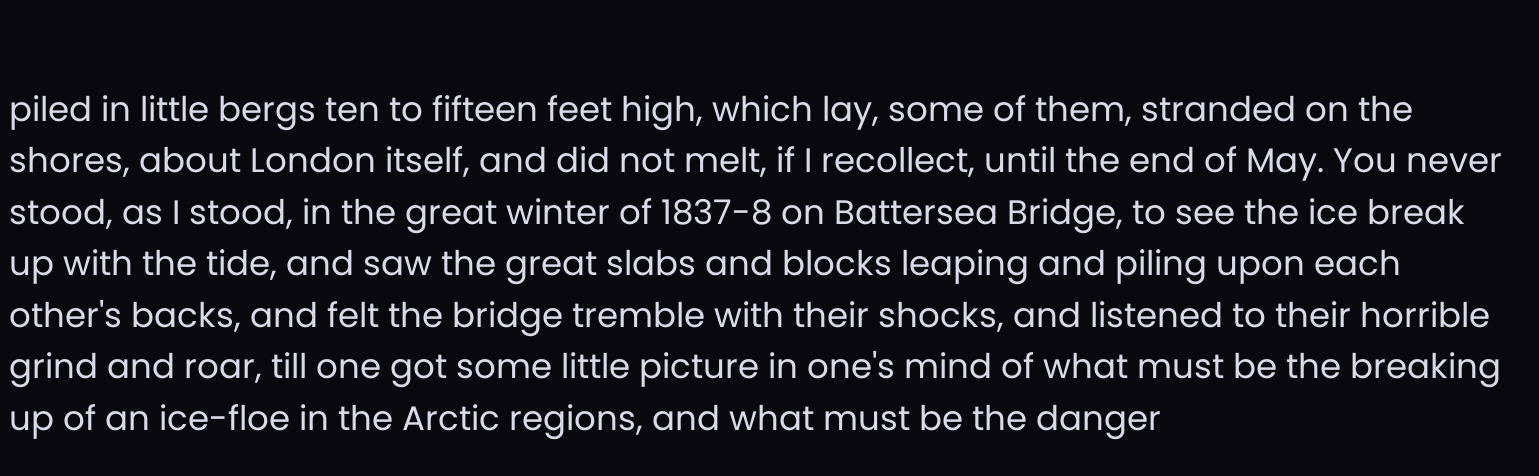piled in little bergs ten to fifteen feet high, which lay, some of them, stranded on the shores, about London itself, and did not melt, if I recollect, until the end of May. You never stood, as I stood, in the great winter of 1837-8 on Battersea Bridge, to see the ice break up with the tide, and saw the great slabs and blocks leaping and piling upon each other's backs, and felt the bridge tremble with their shocks, and listened to their horrible grind and roar, till one got some little picture in one's mind of what must be the breaking up of an ice-floe in the Arctic regions, and what must be the danger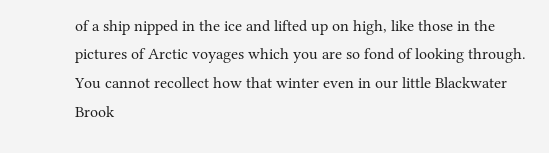of a ship nipped in the ice and lifted up on high, like those in the pictures of Arctic voyages which you are so fond of looking through. You cannot recollect how that winter even in our little Blackwater Brook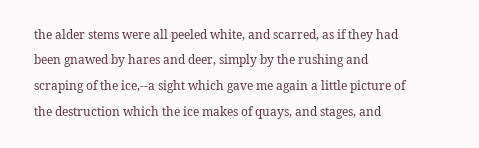the alder stems were all peeled white, and scarred, as if they had been gnawed by hares and deer, simply by the rushing and scraping of the ice,--a sight which gave me again a little picture of the destruction which the ice makes of quays, and stages, and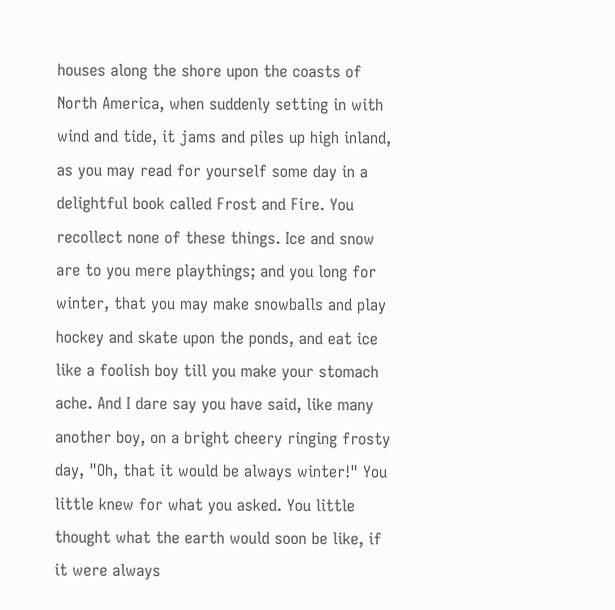houses along the shore upon the coasts of North America, when suddenly setting in with wind and tide, it jams and piles up high inland, as you may read for yourself some day in a delightful book called Frost and Fire. You recollect none of these things. Ice and snow are to you mere playthings; and you long for winter, that you may make snowballs and play hockey and skate upon the ponds, and eat ice like a foolish boy till you make your stomach ache. And I dare say you have said, like many another boy, on a bright cheery ringing frosty day, "Oh, that it would be always winter!" You little knew for what you asked. You little thought what the earth would soon be like, if it were always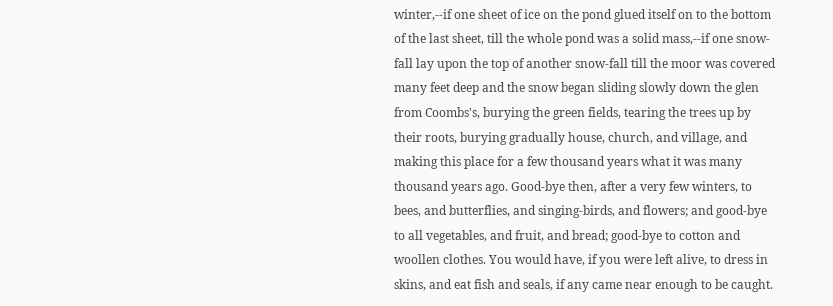winter,--if one sheet of ice on the pond glued itself on to the bottom of the last sheet, till the whole pond was a solid mass,--if one snow-fall lay upon the top of another snow-fall till the moor was covered many feet deep and the snow began sliding slowly down the glen from Coombs's, burying the green fields, tearing the trees up by their roots, burying gradually house, church, and village, and making this place for a few thousand years what it was many thousand years ago. Good-bye then, after a very few winters, to bees, and butterflies, and singing-birds, and flowers; and good-bye to all vegetables, and fruit, and bread; good-bye to cotton and woollen clothes. You would have, if you were left alive, to dress in skins, and eat fish and seals, if any came near enough to be caught.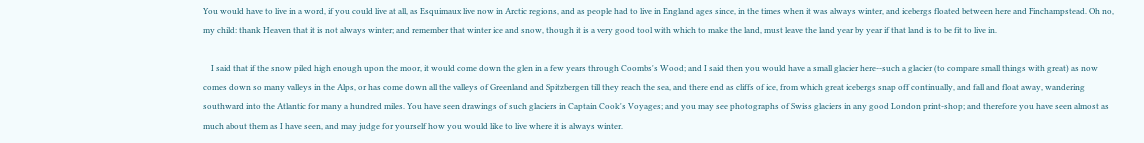You would have to live in a word, if you could live at all, as Esquimaux live now in Arctic regions, and as people had to live in England ages since, in the times when it was always winter, and icebergs floated between here and Finchampstead. Oh no, my child: thank Heaven that it is not always winter; and remember that winter ice and snow, though it is a very good tool with which to make the land, must leave the land year by year if that land is to be fit to live in.

    I said that if the snow piled high enough upon the moor, it would come down the glen in a few years through Coombs's Wood; and I said then you would have a small glacier here--such a glacier (to compare small things with great) as now comes down so many valleys in the Alps, or has come down all the valleys of Greenland and Spitzbergen till they reach the sea, and there end as cliffs of ice, from which great icebergs snap off continually, and fall and float away, wandering southward into the Atlantic for many a hundred miles. You have seen drawings of such glaciers in Captain Cook's Voyages; and you may see photographs of Swiss glaciers in any good London print-shop; and therefore you have seen almost as much about them as I have seen, and may judge for yourself how you would like to live where it is always winter.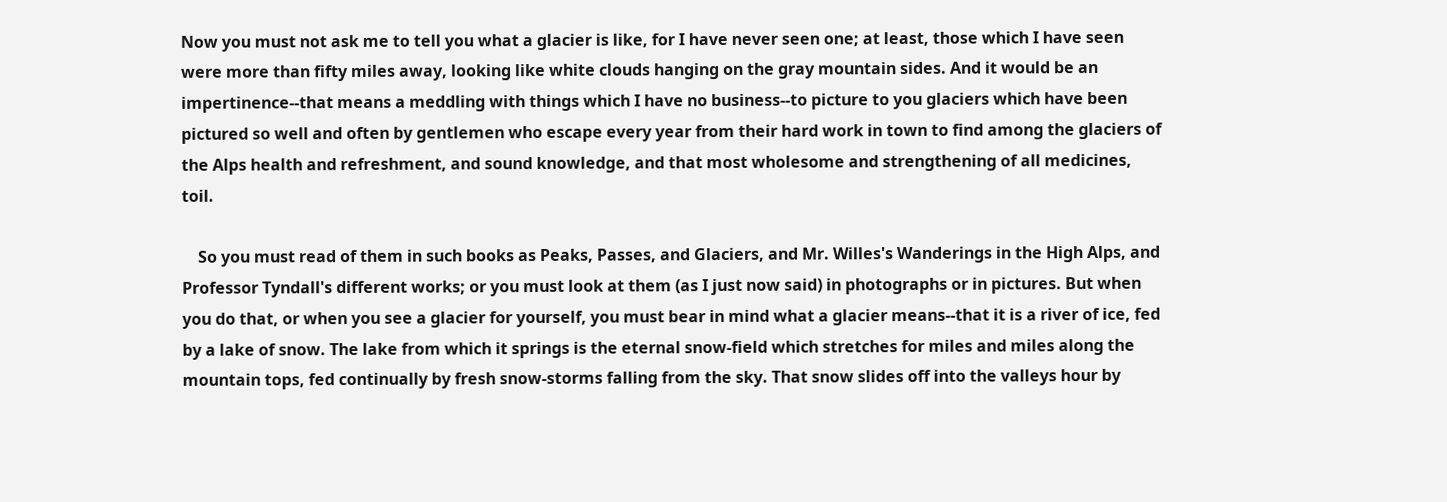Now you must not ask me to tell you what a glacier is like, for I have never seen one; at least, those which I have seen were more than fifty miles away, looking like white clouds hanging on the gray mountain sides. And it would be an impertinence--that means a meddling with things which I have no business--to picture to you glaciers which have been pictured so well and often by gentlemen who escape every year from their hard work in town to find among the glaciers of the Alps health and refreshment, and sound knowledge, and that most wholesome and strengthening of all medicines, toil.

    So you must read of them in such books as Peaks, Passes, and Glaciers, and Mr. Willes's Wanderings in the High Alps, and Professor Tyndall's different works; or you must look at them (as I just now said) in photographs or in pictures. But when you do that, or when you see a glacier for yourself, you must bear in mind what a glacier means--that it is a river of ice, fed by a lake of snow. The lake from which it springs is the eternal snow-field which stretches for miles and miles along the mountain tops, fed continually by fresh snow-storms falling from the sky. That snow slides off into the valleys hour by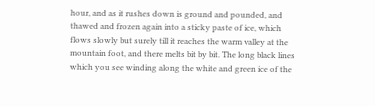hour, and as it rushes down is ground and pounded, and thawed and frozen again into a sticky paste of ice, which flows slowly but surely till it reaches the warm valley at the mountain foot, and there melts bit by bit. The long black lines which you see winding along the white and green ice of the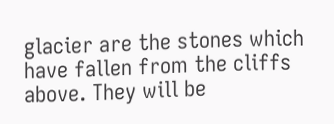glacier are the stones which have fallen from the cliffs above. They will be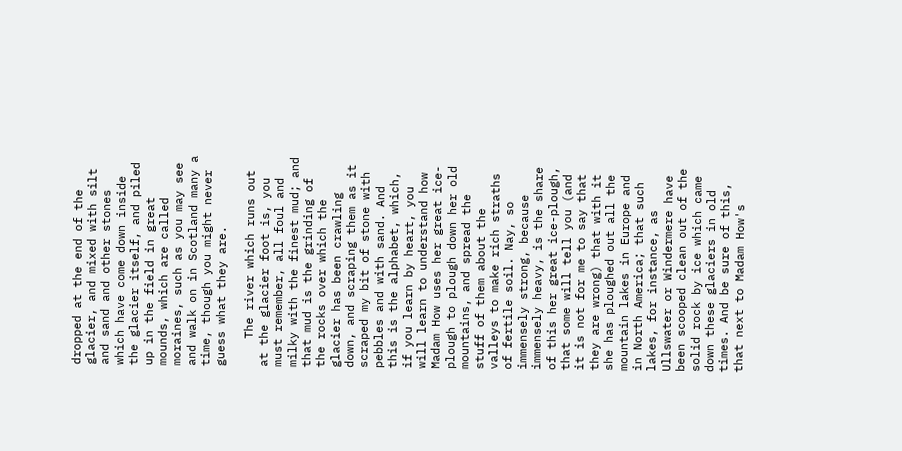dropped at the end of the glacier, and mixed with silt and sand and other stones which have come down inside the glacier itself, and piled up in the field in great mounds, which are called moraines, such as you may see and walk on in Scotland many a time, though you might never guess what they are.

    The river which runs out at the glacier foot is, you must remember, all foul and milky with the finest mud; and that mud is the grinding of the rocks over which the glacier has been crawling down, and scraping them as it scraped my bit of stone with pebbles and with sand. And this is the alphabet, which, if you learn by heart, you will learn to understand how Madam How uses her great ice-plough to plough down her old mountains, and spread the stuff of them about the valleys to make rich straths of fertile soil. Nay, so immensely strong, because immensely heavy, is the share of this her great ice-plough, that some will tell you (and it is not for me to say that they are wrong) that with it she has ploughed out all the mountain lakes in Europe and in North America; that such lakes, for instance, as Ullswater or Windermere have been scooped clean out of the solid rock by ice which came down these glaciers in old times. And be sure of this, that next to Madam How's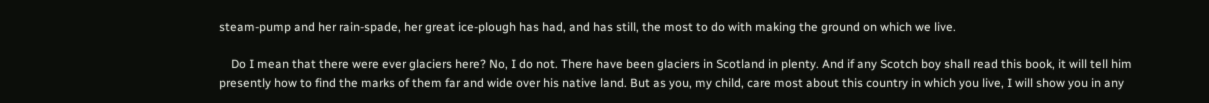steam-pump and her rain-spade, her great ice-plough has had, and has still, the most to do with making the ground on which we live.

    Do I mean that there were ever glaciers here? No, I do not. There have been glaciers in Scotland in plenty. And if any Scotch boy shall read this book, it will tell him presently how to find the marks of them far and wide over his native land. But as you, my child, care most about this country in which you live, I will show you in any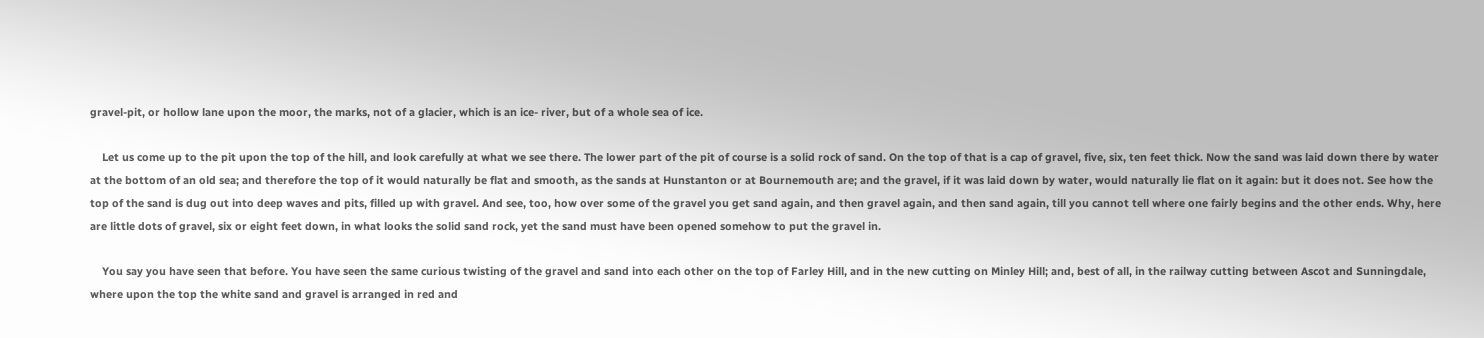gravel-pit, or hollow lane upon the moor, the marks, not of a glacier, which is an ice- river, but of a whole sea of ice.

    Let us come up to the pit upon the top of the hill, and look carefully at what we see there. The lower part of the pit of course is a solid rock of sand. On the top of that is a cap of gravel, five, six, ten feet thick. Now the sand was laid down there by water at the bottom of an old sea; and therefore the top of it would naturally be flat and smooth, as the sands at Hunstanton or at Bournemouth are; and the gravel, if it was laid down by water, would naturally lie flat on it again: but it does not. See how the top of the sand is dug out into deep waves and pits, filled up with gravel. And see, too, how over some of the gravel you get sand again, and then gravel again, and then sand again, till you cannot tell where one fairly begins and the other ends. Why, here are little dots of gravel, six or eight feet down, in what looks the solid sand rock, yet the sand must have been opened somehow to put the gravel in.

    You say you have seen that before. You have seen the same curious twisting of the gravel and sand into each other on the top of Farley Hill, and in the new cutting on Minley Hill; and, best of all, in the railway cutting between Ascot and Sunningdale, where upon the top the white sand and gravel is arranged in red and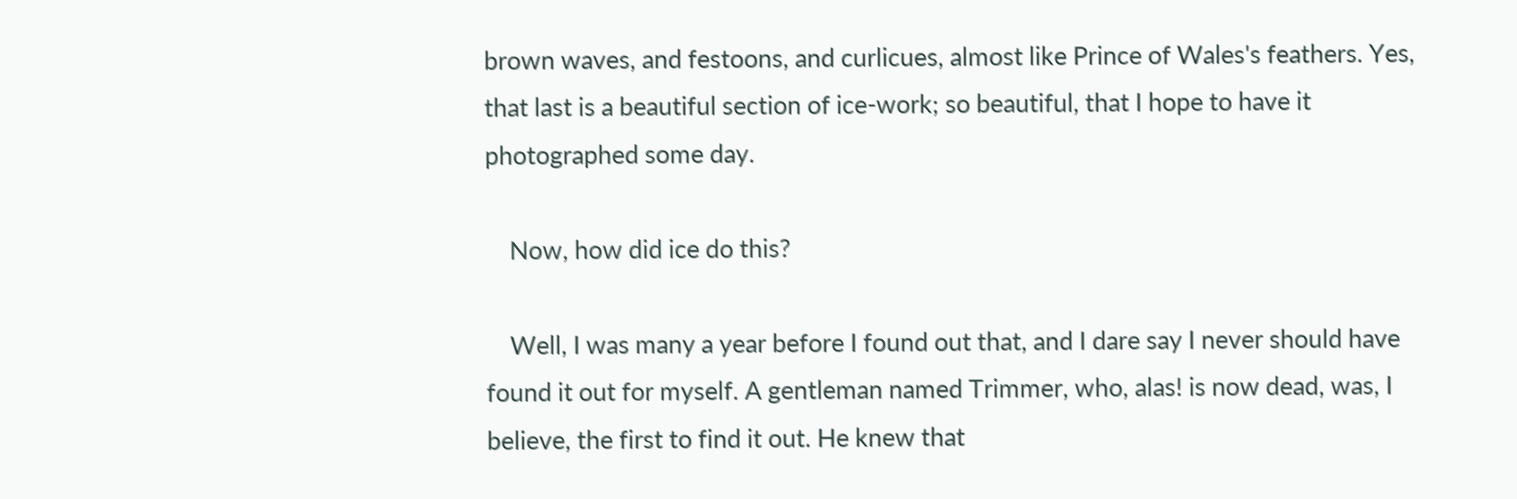brown waves, and festoons, and curlicues, almost like Prince of Wales's feathers. Yes, that last is a beautiful section of ice-work; so beautiful, that I hope to have it photographed some day.

    Now, how did ice do this?

    Well, I was many a year before I found out that, and I dare say I never should have found it out for myself. A gentleman named Trimmer, who, alas! is now dead, was, I believe, the first to find it out. He knew that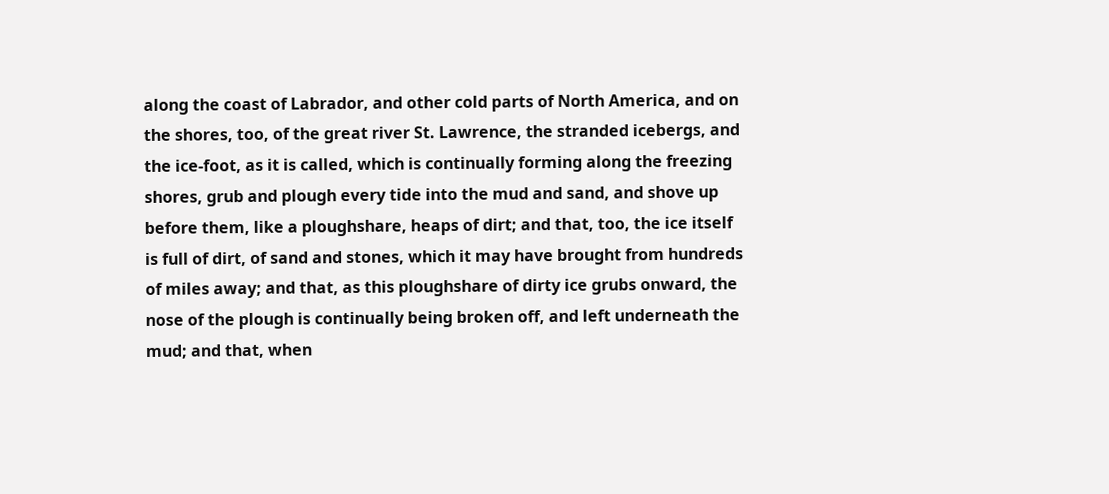along the coast of Labrador, and other cold parts of North America, and on the shores, too, of the great river St. Lawrence, the stranded icebergs, and the ice-foot, as it is called, which is continually forming along the freezing shores, grub and plough every tide into the mud and sand, and shove up before them, like a ploughshare, heaps of dirt; and that, too, the ice itself is full of dirt, of sand and stones, which it may have brought from hundreds of miles away; and that, as this ploughshare of dirty ice grubs onward, the nose of the plough is continually being broken off, and left underneath the mud; and that, when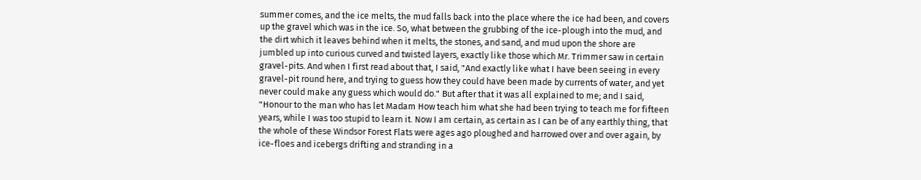summer comes, and the ice melts, the mud falls back into the place where the ice had been, and covers up the gravel which was in the ice. So, what between the grubbing of the ice-plough into the mud, and the dirt which it leaves behind when it melts, the stones, and sand, and mud upon the shore are jumbled up into curious curved and twisted layers, exactly like those which Mr. Trimmer saw in certain gravel-pits. And when I first read about that, I said, "And exactly like what I have been seeing in every gravel-pit round here, and trying to guess how they could have been made by currents of water, and yet never could make any guess which would do." But after that it was all explained to me; and I said, "Honour to the man who has let Madam How teach him what she had been trying to teach me for fifteen years, while I was too stupid to learn it. Now I am certain, as certain as I can be of any earthly thing, that the whole of these Windsor Forest Flats were ages ago ploughed and harrowed over and over again, by ice-floes and icebergs drifting and stranding in a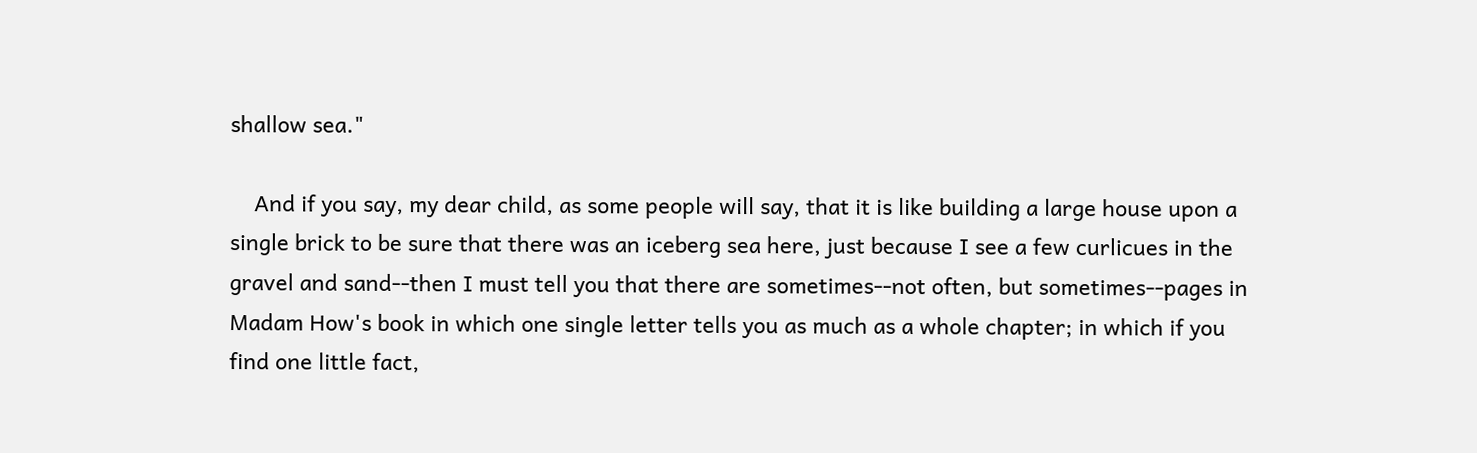shallow sea."

    And if you say, my dear child, as some people will say, that it is like building a large house upon a single brick to be sure that there was an iceberg sea here, just because I see a few curlicues in the gravel and sand--then I must tell you that there are sometimes--not often, but sometimes--pages in Madam How's book in which one single letter tells you as much as a whole chapter; in which if you find one little fact,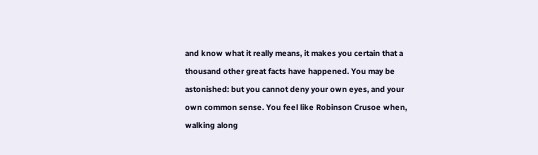and know what it really means, it makes you certain that a thousand other great facts have happened. You may be astonished: but you cannot deny your own eyes, and your own common sense. You feel like Robinson Crusoe when, walking along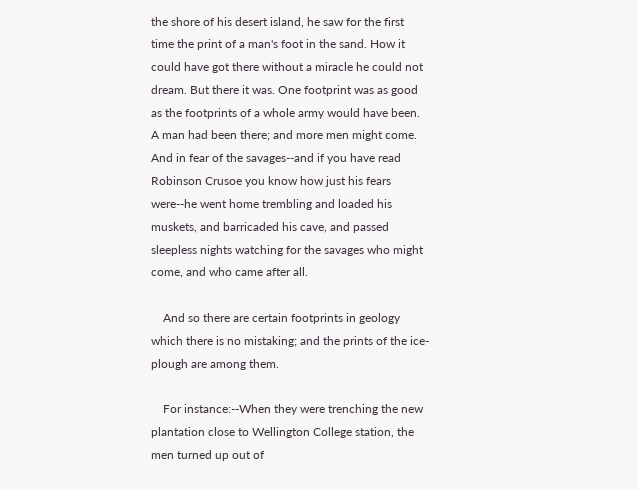the shore of his desert island, he saw for the first time the print of a man's foot in the sand. How it could have got there without a miracle he could not dream. But there it was. One footprint was as good as the footprints of a whole army would have been. A man had been there; and more men might come. And in fear of the savages--and if you have read Robinson Crusoe you know how just his fears were--he went home trembling and loaded his muskets, and barricaded his cave, and passed sleepless nights watching for the savages who might come, and who came after all.

    And so there are certain footprints in geology which there is no mistaking; and the prints of the ice-plough are among them.

    For instance:--When they were trenching the new plantation close to Wellington College station, the men turned up out of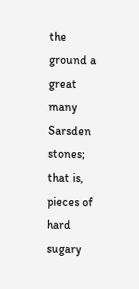the ground a great many Sarsden stones; that is, pieces of hard sugary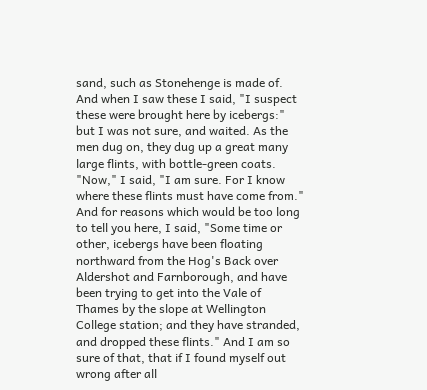sand, such as Stonehenge is made of. And when I saw these I said, "I suspect these were brought here by icebergs:" but I was not sure, and waited. As the men dug on, they dug up a great many large flints, with bottle-green coats. "Now," I said, "I am sure. For I know where these flints must have come from." And for reasons which would be too long to tell you here, I said, "Some time or other, icebergs have been floating northward from the Hog's Back over Aldershot and Farnborough, and have been trying to get into the Vale of Thames by the slope at Wellington College station; and they have stranded, and dropped these flints." And I am so sure of that, that if I found myself out wrong after all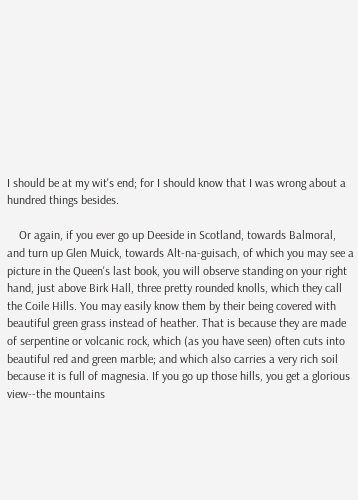I should be at my wit's end; for I should know that I was wrong about a hundred things besides.

    Or again, if you ever go up Deeside in Scotland, towards Balmoral, and turn up Glen Muick, towards Alt-na-guisach, of which you may see a picture in the Queen's last book, you will observe standing on your right hand, just above Birk Hall, three pretty rounded knolls, which they call the Coile Hills. You may easily know them by their being covered with beautiful green grass instead of heather. That is because they are made of serpentine or volcanic rock, which (as you have seen) often cuts into beautiful red and green marble; and which also carries a very rich soil because it is full of magnesia. If you go up those hills, you get a glorious view--the mountains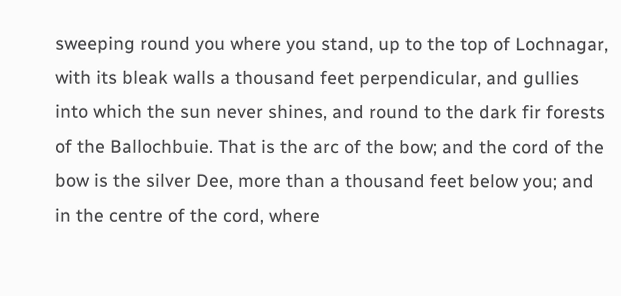sweeping round you where you stand, up to the top of Lochnagar, with its bleak walls a thousand feet perpendicular, and gullies into which the sun never shines, and round to the dark fir forests of the Ballochbuie. That is the arc of the bow; and the cord of the bow is the silver Dee, more than a thousand feet below you; and in the centre of the cord, where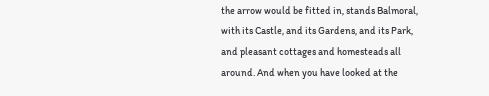the arrow would be fitted in, stands Balmoral, with its Castle, and its Gardens, and its Park, and pleasant cottages and homesteads all around. And when you have looked at the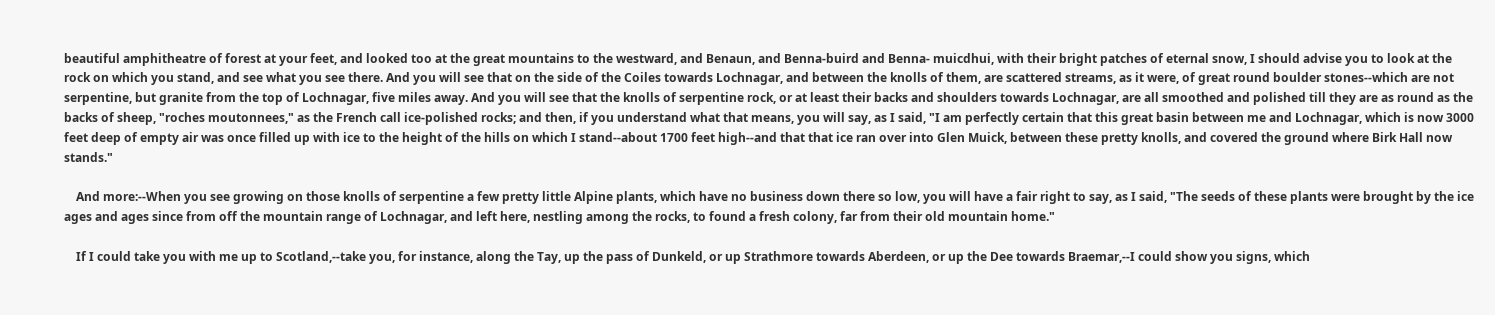beautiful amphitheatre of forest at your feet, and looked too at the great mountains to the westward, and Benaun, and Benna-buird and Benna- muicdhui, with their bright patches of eternal snow, I should advise you to look at the rock on which you stand, and see what you see there. And you will see that on the side of the Coiles towards Lochnagar, and between the knolls of them, are scattered streams, as it were, of great round boulder stones--which are not serpentine, but granite from the top of Lochnagar, five miles away. And you will see that the knolls of serpentine rock, or at least their backs and shoulders towards Lochnagar, are all smoothed and polished till they are as round as the backs of sheep, "roches moutonnees," as the French call ice-polished rocks; and then, if you understand what that means, you will say, as I said, "I am perfectly certain that this great basin between me and Lochnagar, which is now 3000 feet deep of empty air was once filled up with ice to the height of the hills on which I stand--about 1700 feet high--and that that ice ran over into Glen Muick, between these pretty knolls, and covered the ground where Birk Hall now stands."

    And more:--When you see growing on those knolls of serpentine a few pretty little Alpine plants, which have no business down there so low, you will have a fair right to say, as I said, "The seeds of these plants were brought by the ice ages and ages since from off the mountain range of Lochnagar, and left here, nestling among the rocks, to found a fresh colony, far from their old mountain home."

    If I could take you with me up to Scotland,--take you, for instance, along the Tay, up the pass of Dunkeld, or up Strathmore towards Aberdeen, or up the Dee towards Braemar,--I could show you signs, which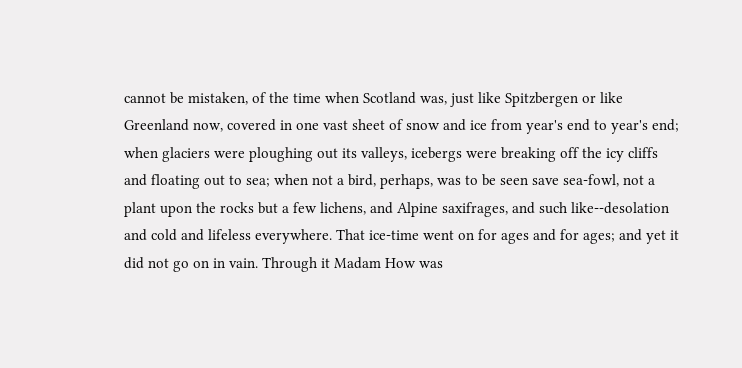cannot be mistaken, of the time when Scotland was, just like Spitzbergen or like Greenland now, covered in one vast sheet of snow and ice from year's end to year's end; when glaciers were ploughing out its valleys, icebergs were breaking off the icy cliffs and floating out to sea; when not a bird, perhaps, was to be seen save sea-fowl, not a plant upon the rocks but a few lichens, and Alpine saxifrages, and such like--desolation and cold and lifeless everywhere. That ice-time went on for ages and for ages; and yet it did not go on in vain. Through it Madam How was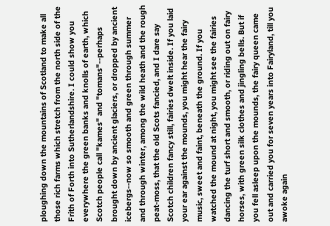ploughing down the mountains of Scotland to make all those rich farms which stretch from the north side of the Frith of Forth into Sutherlandshire. I could show you everywhere the green banks and knolls of earth, which Scotch people call "kames" and "tomans"--perhaps brought down by ancient glaciers, or dropped by ancient icebergs--now so smooth and green through summer and through winter, among the wild heath and the rough peat-moss, that the old Scots fancied, and I dare say Scotch children fancy still, fairies dwelt inside. If you laid your ear against the mounds, you might hear the fairy music, sweet and faint, beneath the ground. If you watched the mound at night, you might see the fairies dancing the turf short and smooth, or riding out on fairy horses, with green silk clothes and jingling bells. But if you fell asleep upon the mounds, the fairy queen came out and carried you for seven years into Fairyland, till you awoke again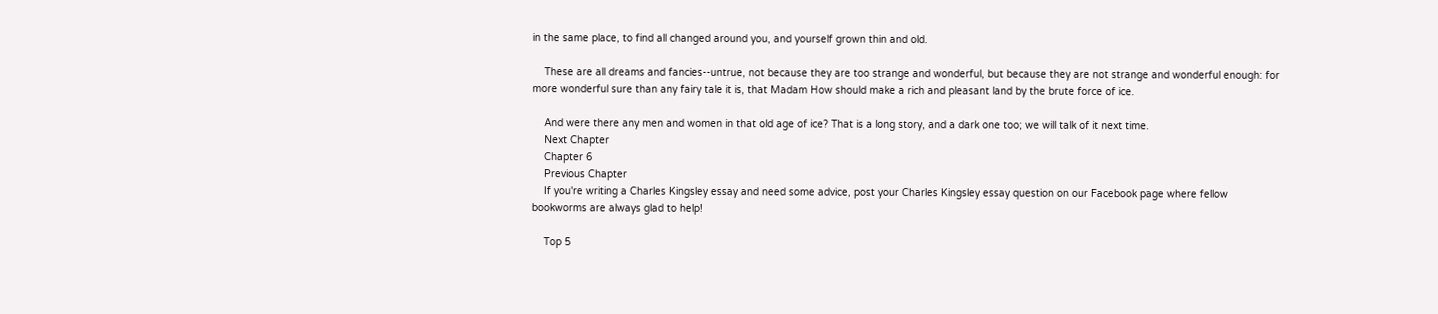in the same place, to find all changed around you, and yourself grown thin and old.

    These are all dreams and fancies--untrue, not because they are too strange and wonderful, but because they are not strange and wonderful enough: for more wonderful sure than any fairy tale it is, that Madam How should make a rich and pleasant land by the brute force of ice.

    And were there any men and women in that old age of ice? That is a long story, and a dark one too; we will talk of it next time.
    Next Chapter
    Chapter 6
    Previous Chapter
    If you're writing a Charles Kingsley essay and need some advice, post your Charles Kingsley essay question on our Facebook page where fellow bookworms are always glad to help!

    Top 5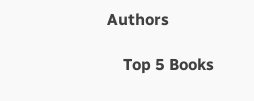Authors

    Top 5 Books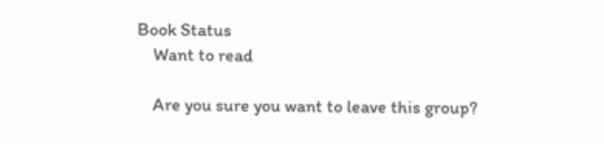Book Status
    Want to read

    Are you sure you want to leave this group?